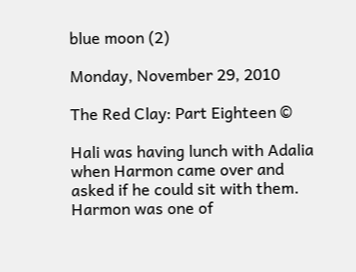blue moon (2)

Monday, November 29, 2010

The Red Clay: Part Eighteen ©

Hali was having lunch with Adalia when Harmon came over and asked if he could sit with them.
Harmon was one of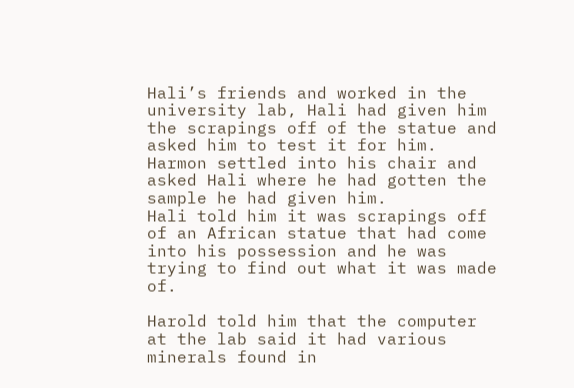Hali’s friends and worked in the university lab, Hali had given him the scrapings off of the statue and asked him to test it for him.
Harmon settled into his chair and asked Hali where he had gotten the sample he had given him.
Hali told him it was scrapings off of an African statue that had come into his possession and he was trying to find out what it was made of.

Harold told him that the computer at the lab said it had various minerals found in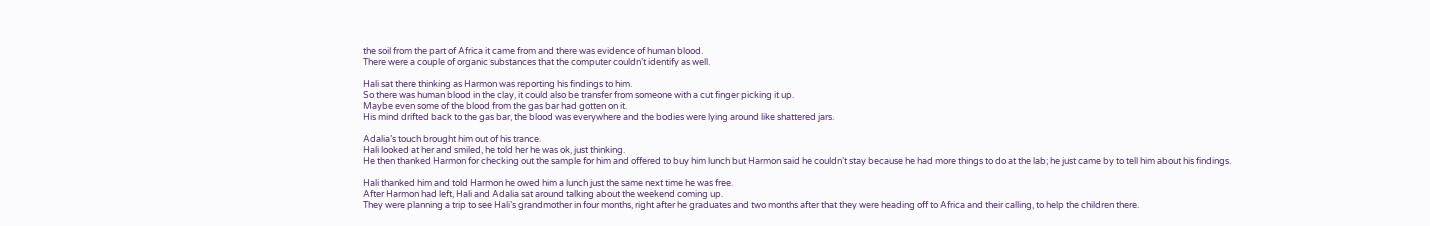the soil from the part of Africa it came from and there was evidence of human blood.
There were a couple of organic substances that the computer couldn’t identify as well.

Hali sat there thinking as Harmon was reporting his findings to him.
So there was human blood in the clay, it could also be transfer from someone with a cut finger picking it up.
Maybe even some of the blood from the gas bar had gotten on it.
His mind drifted back to the gas bar, the blood was everywhere and the bodies were lying around like shattered jars.

Adalia’s touch brought him out of his trance.
Hali looked at her and smiled, he told her he was ok, just thinking.
He then thanked Harmon for checking out the sample for him and offered to buy him lunch but Harmon said he couldn’t stay because he had more things to do at the lab; he just came by to tell him about his findings.

Hali thanked him and told Harmon he owed him a lunch just the same next time he was free.
After Harmon had left, Hali and Adalia sat around talking about the weekend coming up.
They were planning a trip to see Hali’s grandmother in four months, right after he graduates and two months after that they were heading off to Africa and their calling, to help the children there.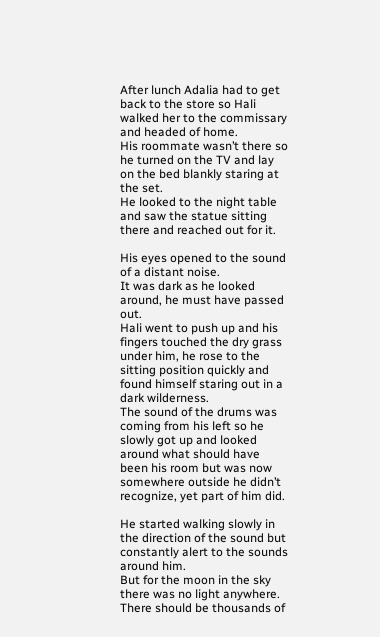After lunch Adalia had to get back to the store so Hali walked her to the commissary and headed of home.
His roommate wasn’t there so he turned on the TV and lay on the bed blankly staring at the set.
He looked to the night table and saw the statue sitting there and reached out for it.

His eyes opened to the sound of a distant noise.
It was dark as he looked around, he must have passed out.
Hali went to push up and his fingers touched the dry grass under him, he rose to the sitting position quickly and found himself staring out in a dark wilderness.
The sound of the drums was coming from his left so he slowly got up and looked around what should have been his room but was now somewhere outside he didn’t recognize, yet part of him did.

He started walking slowly in the direction of the sound but constantly alert to the sounds around him.
But for the moon in the sky there was no light anywhere.
There should be thousands of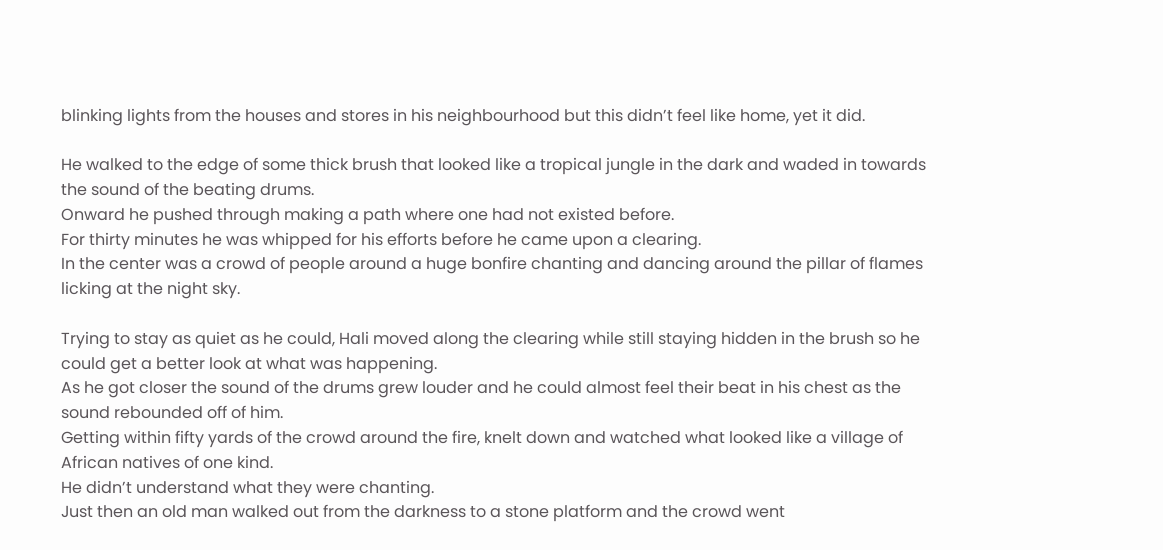blinking lights from the houses and stores in his neighbourhood but this didn’t feel like home, yet it did.

He walked to the edge of some thick brush that looked like a tropical jungle in the dark and waded in towards the sound of the beating drums.
Onward he pushed through making a path where one had not existed before.
For thirty minutes he was whipped for his efforts before he came upon a clearing.
In the center was a crowd of people around a huge bonfire chanting and dancing around the pillar of flames licking at the night sky.

Trying to stay as quiet as he could, Hali moved along the clearing while still staying hidden in the brush so he could get a better look at what was happening.
As he got closer the sound of the drums grew louder and he could almost feel their beat in his chest as the sound rebounded off of him.
Getting within fifty yards of the crowd around the fire, knelt down and watched what looked like a village of African natives of one kind.
He didn’t understand what they were chanting.
Just then an old man walked out from the darkness to a stone platform and the crowd went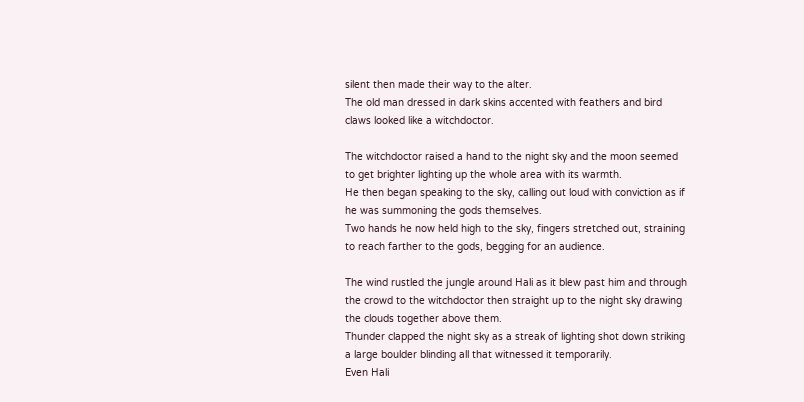silent then made their way to the alter.
The old man dressed in dark skins accented with feathers and bird claws looked like a witchdoctor.

The witchdoctor raised a hand to the night sky and the moon seemed to get brighter lighting up the whole area with its warmth.
He then began speaking to the sky, calling out loud with conviction as if he was summoning the gods themselves.
Two hands he now held high to the sky, fingers stretched out, straining to reach farther to the gods, begging for an audience.

The wind rustled the jungle around Hali as it blew past him and through the crowd to the witchdoctor then straight up to the night sky drawing the clouds together above them.
Thunder clapped the night sky as a streak of lighting shot down striking a large boulder blinding all that witnessed it temporarily.
Even Hali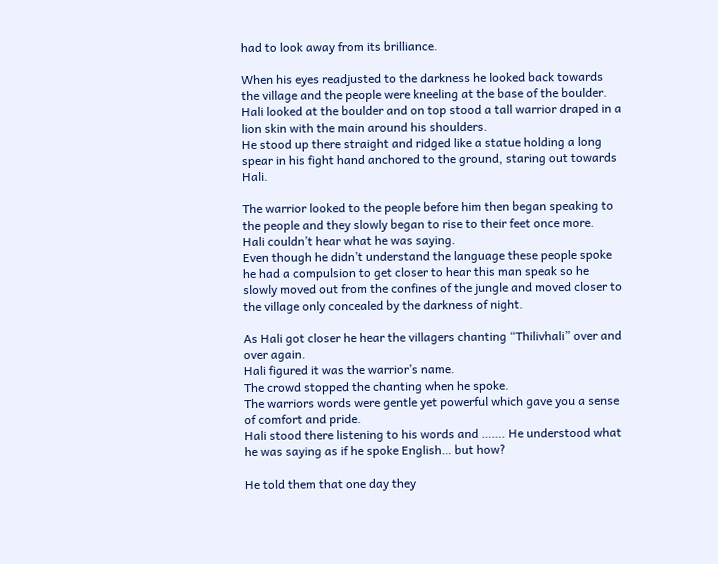had to look away from its brilliance.

When his eyes readjusted to the darkness he looked back towards the village and the people were kneeling at the base of the boulder.
Hali looked at the boulder and on top stood a tall warrior draped in a lion skin with the main around his shoulders.
He stood up there straight and ridged like a statue holding a long spear in his fight hand anchored to the ground, staring out towards Hali.

The warrior looked to the people before him then began speaking to the people and they slowly began to rise to their feet once more.
Hali couldn’t hear what he was saying.
Even though he didn’t understand the language these people spoke he had a compulsion to get closer to hear this man speak so he slowly moved out from the confines of the jungle and moved closer to the village only concealed by the darkness of night.

As Hali got closer he hear the villagers chanting “Thilivhali” over and over again.
Hali figured it was the warrior’s name.
The crowd stopped the chanting when he spoke.
The warriors words were gentle yet powerful which gave you a sense of comfort and pride.
Hali stood there listening to his words and ……. He understood what he was saying as if he spoke English… but how?

He told them that one day they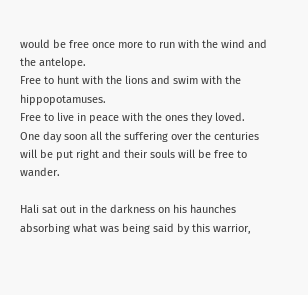would be free once more to run with the wind and the antelope.
Free to hunt with the lions and swim with the hippopotamuses.
Free to live in peace with the ones they loved.
One day soon all the suffering over the centuries will be put right and their souls will be free to wander.

Hali sat out in the darkness on his haunches absorbing what was being said by this warrior,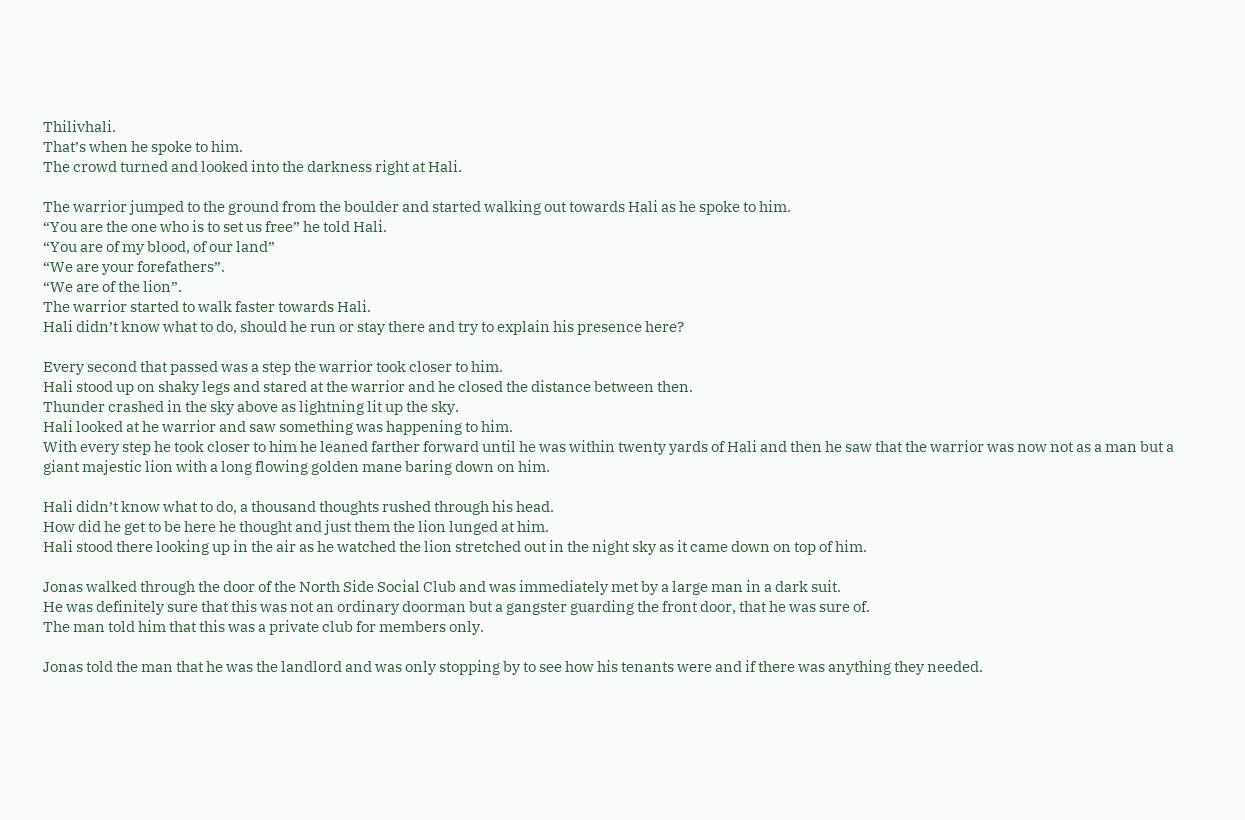Thilivhali.
That’s when he spoke to him.
The crowd turned and looked into the darkness right at Hali.

The warrior jumped to the ground from the boulder and started walking out towards Hali as he spoke to him.
“You are the one who is to set us free” he told Hali.
“You are of my blood, of our land”
“We are your forefathers”.
“We are of the lion”.
The warrior started to walk faster towards Hali.
Hali didn’t know what to do, should he run or stay there and try to explain his presence here?

Every second that passed was a step the warrior took closer to him.
Hali stood up on shaky legs and stared at the warrior and he closed the distance between then.
Thunder crashed in the sky above as lightning lit up the sky.
Hali looked at he warrior and saw something was happening to him.
With every step he took closer to him he leaned farther forward until he was within twenty yards of Hali and then he saw that the warrior was now not as a man but a giant majestic lion with a long flowing golden mane baring down on him.

Hali didn’t know what to do, a thousand thoughts rushed through his head.
How did he get to be here he thought and just them the lion lunged at him.
Hali stood there looking up in the air as he watched the lion stretched out in the night sky as it came down on top of him.

Jonas walked through the door of the North Side Social Club and was immediately met by a large man in a dark suit.
He was definitely sure that this was not an ordinary doorman but a gangster guarding the front door, that he was sure of.
The man told him that this was a private club for members only.

Jonas told the man that he was the landlord and was only stopping by to see how his tenants were and if there was anything they needed.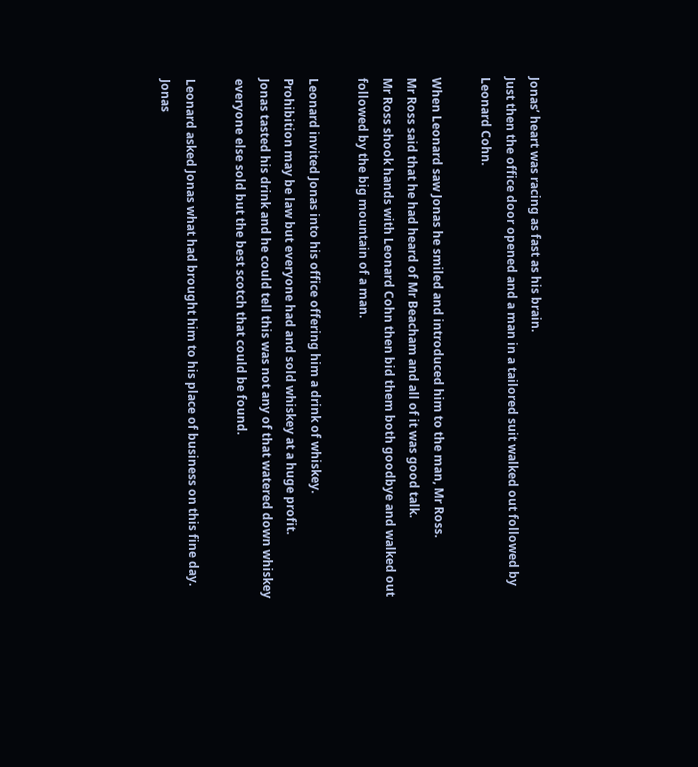Jonas’ heart was racing as fast as his brain.
Just then the office door opened and a man in a tailored suit walked out followed by Leonard Cohn.

When Leonard saw Jonas he smiled and introduced him to the man, Mr Ross.
Mr Ross said that he had heard of Mr Beacham and all of it was good talk.
Mr Ross shook hands with Leonard Cohn then bid them both goodbye and walked out followed by the big mountain of a man.

Leonard invited Jonas into his office offering him a drink of whiskey.
Prohibition may be law but everyone had and sold whiskey at a huge profit.
Jonas tasted his drink and he could tell this was not any of that watered down whiskey everyone else sold but the best scotch that could be found.

Leonard asked Jonas what had brought him to his place of business on this fine day.
Jonas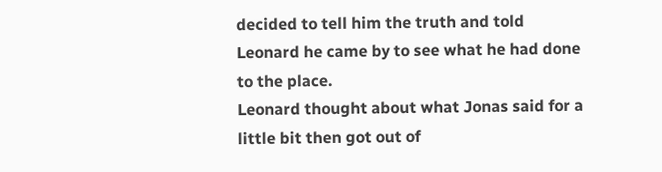decided to tell him the truth and told Leonard he came by to see what he had done to the place.
Leonard thought about what Jonas said for a little bit then got out of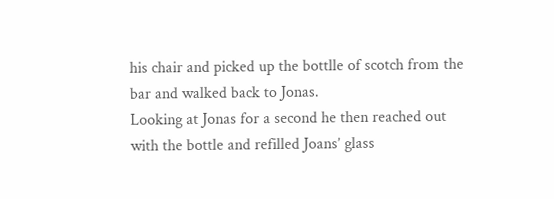his chair and picked up the bottlle of scotch from the bar and walked back to Jonas.
Looking at Jonas for a second he then reached out with the bottle and refilled Joans’ glass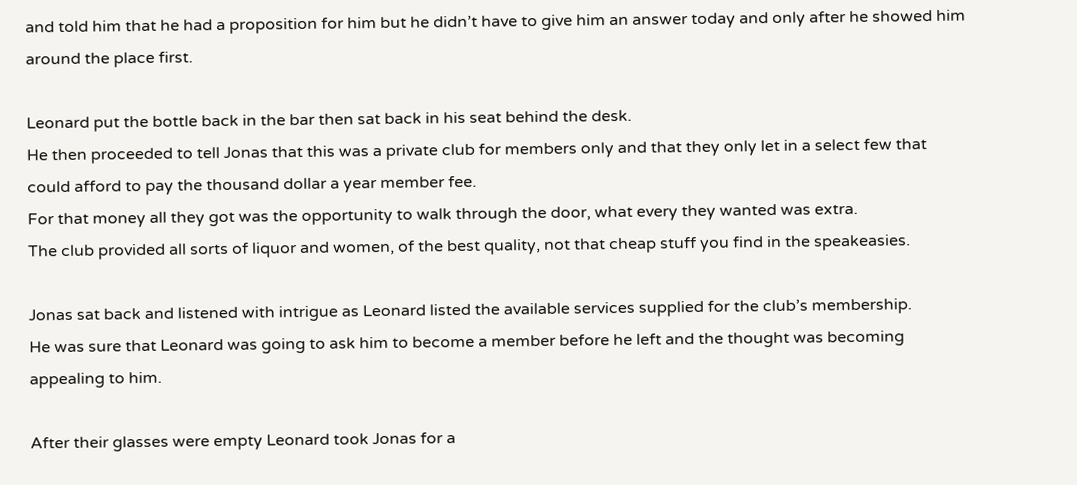and told him that he had a proposition for him but he didn’t have to give him an answer today and only after he showed him around the place first.

Leonard put the bottle back in the bar then sat back in his seat behind the desk.
He then proceeded to tell Jonas that this was a private club for members only and that they only let in a select few that could afford to pay the thousand dollar a year member fee.
For that money all they got was the opportunity to walk through the door, what every they wanted was extra.
The club provided all sorts of liquor and women, of the best quality, not that cheap stuff you find in the speakeasies.

Jonas sat back and listened with intrigue as Leonard listed the available services supplied for the club’s membership.
He was sure that Leonard was going to ask him to become a member before he left and the thought was becoming appealing to him.

After their glasses were empty Leonard took Jonas for a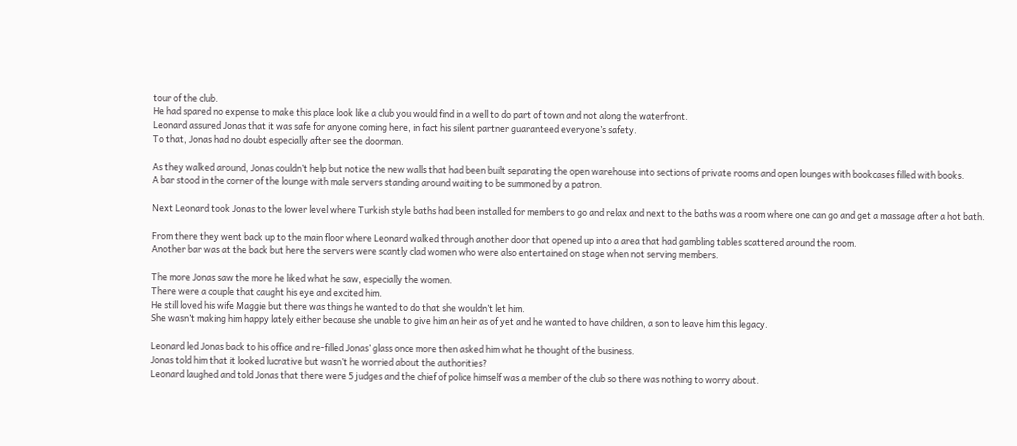tour of the club.
He had spared no expense to make this place look like a club you would find in a well to do part of town and not along the waterfront.
Leonard assured Jonas that it was safe for anyone coming here, in fact his silent partner guaranteed everyone’s safety.
To that, Jonas had no doubt especially after see the doorman.

As they walked around, Jonas couldn’t help but notice the new walls that had been built separating the open warehouse into sections of private rooms and open lounges with bookcases filled with books.
A bar stood in the corner of the lounge with male servers standing around waiting to be summoned by a patron.

Next Leonard took Jonas to the lower level where Turkish style baths had been installed for members to go and relax and next to the baths was a room where one can go and get a massage after a hot bath.

From there they went back up to the main floor where Leonard walked through another door that opened up into a area that had gambling tables scattered around the room.
Another bar was at the back but here the servers were scantly clad women who were also entertained on stage when not serving members.

The more Jonas saw the more he liked what he saw, especially the women.
There were a couple that caught his eye and excited him.
He still loved his wife Maggie but there was things he wanted to do that she wouldn’t let him.
She wasn’t making him happy lately either because she unable to give him an heir as of yet and he wanted to have children, a son to leave him this legacy.

Leonard led Jonas back to his office and re-filled Jonas’ glass once more then asked him what he thought of the business.
Jonas told him that it looked lucrative but wasn’t he worried about the authorities?
Leonard laughed and told Jonas that there were 5 judges and the chief of police himself was a member of the club so there was nothing to worry about.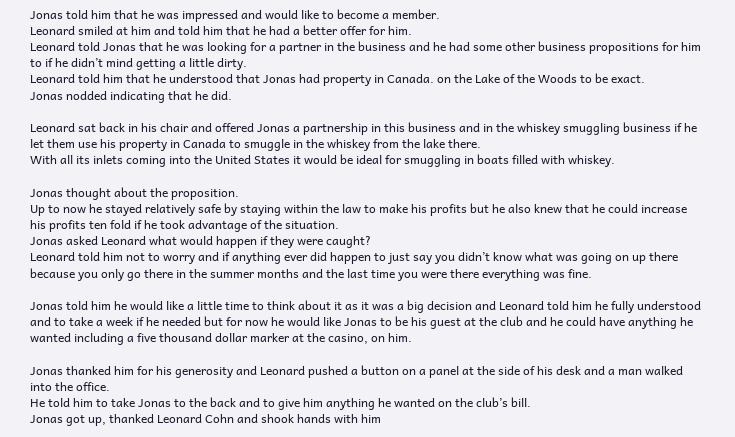Jonas told him that he was impressed and would like to become a member.
Leonard smiled at him and told him that he had a better offer for him.
Leonard told Jonas that he was looking for a partner in the business and he had some other business propositions for him to if he didn’t mind getting a little dirty.
Leonard told him that he understood that Jonas had property in Canada. on the Lake of the Woods to be exact.
Jonas nodded indicating that he did.

Leonard sat back in his chair and offered Jonas a partnership in this business and in the whiskey smuggling business if he let them use his property in Canada to smuggle in the whiskey from the lake there.
With all its inlets coming into the United States it would be ideal for smuggling in boats filled with whiskey.

Jonas thought about the proposition.
Up to now he stayed relatively safe by staying within the law to make his profits but he also knew that he could increase his profits ten fold if he took advantage of the situation.
Jonas asked Leonard what would happen if they were caught?
Leonard told him not to worry and if anything ever did happen to just say you didn’t know what was going on up there because you only go there in the summer months and the last time you were there everything was fine.

Jonas told him he would like a little time to think about it as it was a big decision and Leonard told him he fully understood and to take a week if he needed but for now he would like Jonas to be his guest at the club and he could have anything he wanted including a five thousand dollar marker at the casino, on him.

Jonas thanked him for his generosity and Leonard pushed a button on a panel at the side of his desk and a man walked into the office.
He told him to take Jonas to the back and to give him anything he wanted on the club’s bill.
Jonas got up, thanked Leonard Cohn and shook hands with him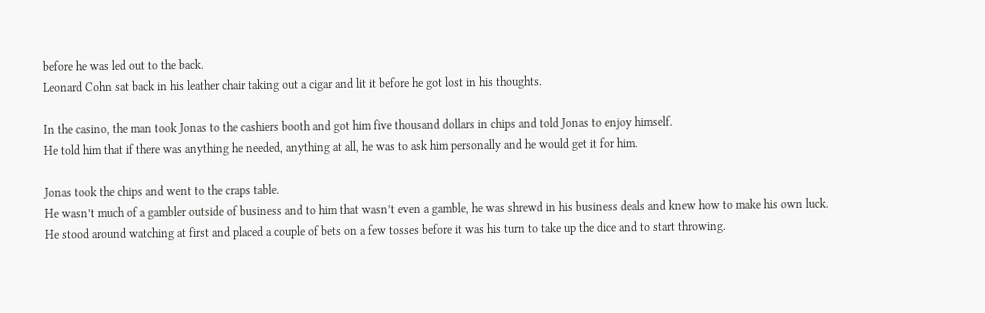before he was led out to the back.
Leonard Cohn sat back in his leather chair taking out a cigar and lit it before he got lost in his thoughts.

In the casino, the man took Jonas to the cashiers booth and got him five thousand dollars in chips and told Jonas to enjoy himself.
He told him that if there was anything he needed, anything at all, he was to ask him personally and he would get it for him.

Jonas took the chips and went to the craps table.
He wasn’t much of a gambler outside of business and to him that wasn’t even a gamble, he was shrewd in his business deals and knew how to make his own luck.
He stood around watching at first and placed a couple of bets on a few tosses before it was his turn to take up the dice and to start throwing.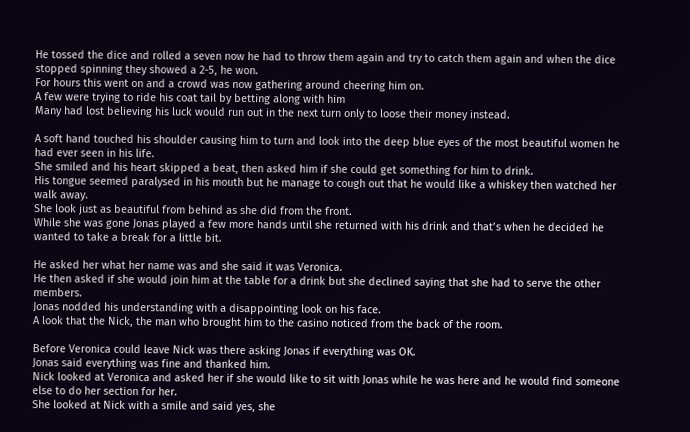He tossed the dice and rolled a seven now he had to throw them again and try to catch them again and when the dice stopped spinning they showed a 2-5, he won.
For hours this went on and a crowd was now gathering around cheering him on.
A few were trying to ride his coat tail by betting along with him
Many had lost believing his luck would run out in the next turn only to loose their money instead.

A soft hand touched his shoulder causing him to turn and look into the deep blue eyes of the most beautiful women he had ever seen in his life.
She smiled and his heart skipped a beat, then asked him if she could get something for him to drink.
His tongue seemed paralysed in his mouth but he manage to cough out that he would like a whiskey then watched her walk away.
She look just as beautiful from behind as she did from the front.
While she was gone Jonas played a few more hands until she returned with his drink and that’s when he decided he wanted to take a break for a little bit.

He asked her what her name was and she said it was Veronica.
He then asked if she would join him at the table for a drink but she declined saying that she had to serve the other members.
Jonas nodded his understanding with a disappointing look on his face.
A look that the Nick, the man who brought him to the casino noticed from the back of the room.

Before Veronica could leave Nick was there asking Jonas if everything was OK.
Jonas said everything was fine and thanked him.
Nick looked at Veronica and asked her if she would like to sit with Jonas while he was here and he would find someone else to do her section for her.
She looked at Nick with a smile and said yes, she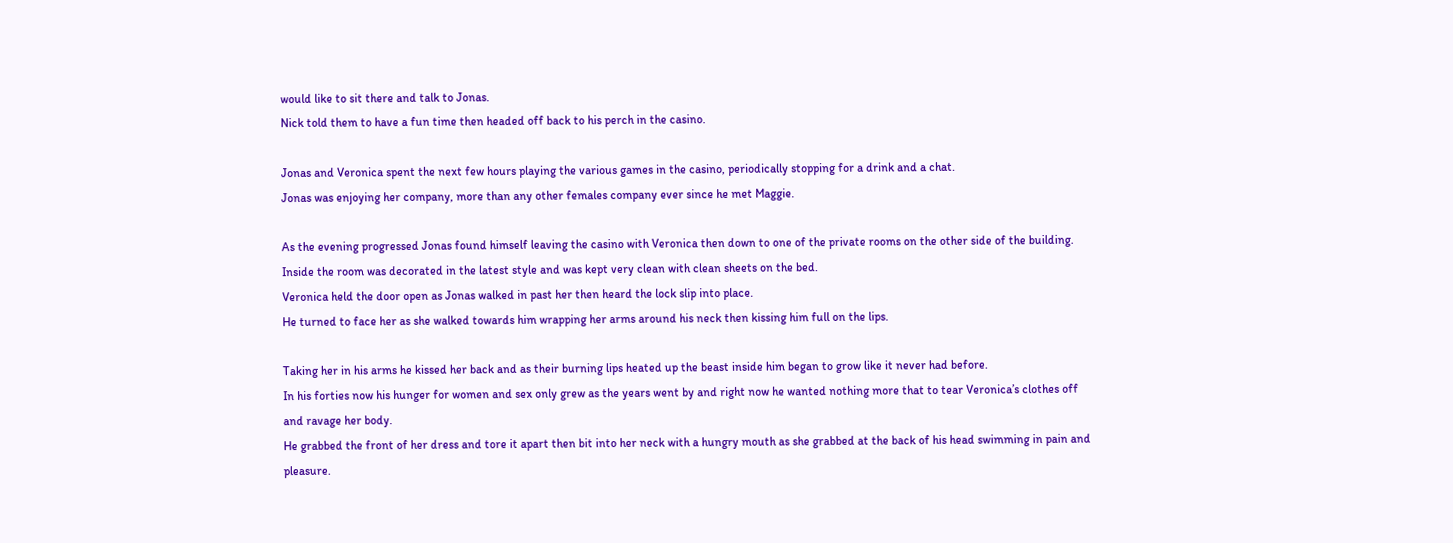would like to sit there and talk to Jonas.
Nick told them to have a fun time then headed off back to his perch in the casino.

Jonas and Veronica spent the next few hours playing the various games in the casino, periodically stopping for a drink and a chat.
Jonas was enjoying her company, more than any other females company ever since he met Maggie.

As the evening progressed Jonas found himself leaving the casino with Veronica then down to one of the private rooms on the other side of the building.
Inside the room was decorated in the latest style and was kept very clean with clean sheets on the bed.
Veronica held the door open as Jonas walked in past her then heard the lock slip into place.
He turned to face her as she walked towards him wrapping her arms around his neck then kissing him full on the lips.

Taking her in his arms he kissed her back and as their burning lips heated up the beast inside him began to grow like it never had before.
In his forties now his hunger for women and sex only grew as the years went by and right now he wanted nothing more that to tear Veronica’s clothes off and ravage her body.
He grabbed the front of her dress and tore it apart then bit into her neck with a hungry mouth as she grabbed at the back of his head swimming in pain and pleasure.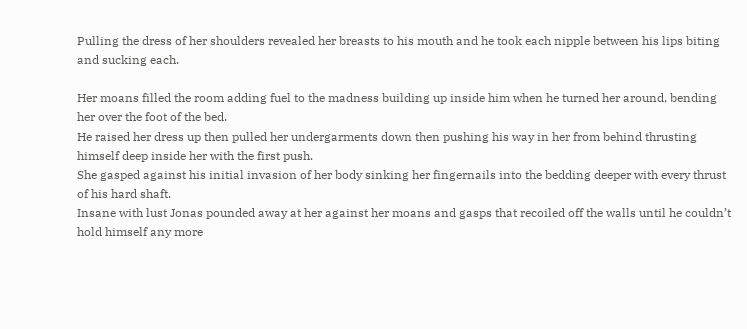Pulling the dress of her shoulders revealed her breasts to his mouth and he took each nipple between his lips biting and sucking each.

Her moans filled the room adding fuel to the madness building up inside him when he turned her around, bending her over the foot of the bed.
He raised her dress up then pulled her undergarments down then pushing his way in her from behind thrusting himself deep inside her with the first push.
She gasped against his initial invasion of her body sinking her fingernails into the bedding deeper with every thrust of his hard shaft.
Insane with lust Jonas pounded away at her against her moans and gasps that recoiled off the walls until he couldn’t hold himself any more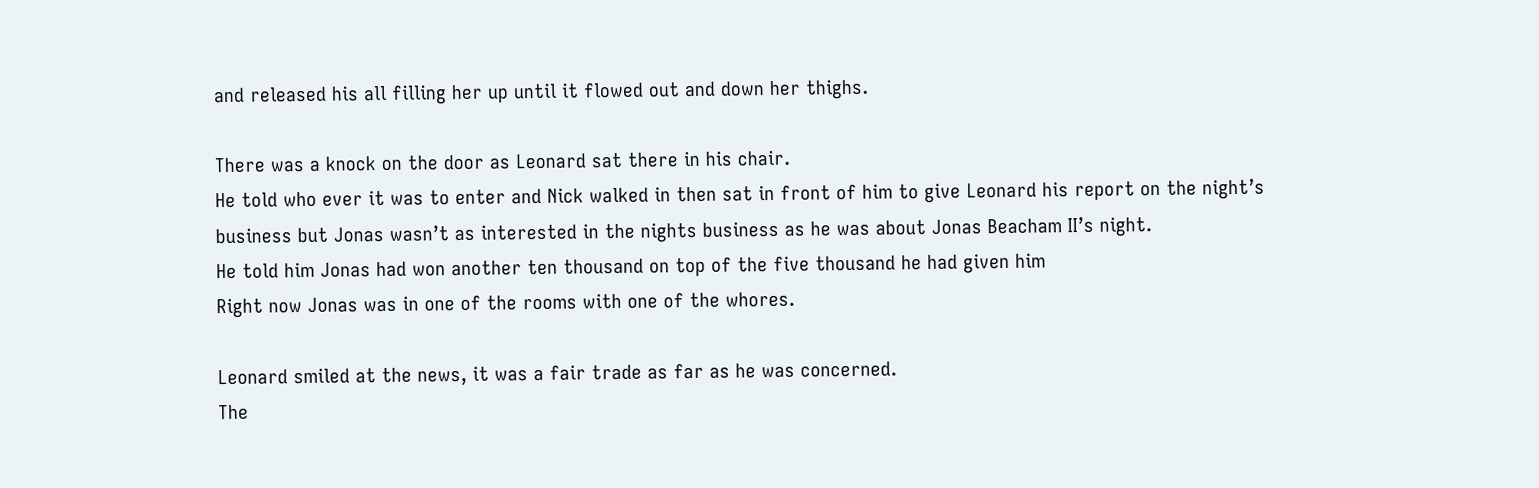and released his all filling her up until it flowed out and down her thighs.

There was a knock on the door as Leonard sat there in his chair.
He told who ever it was to enter and Nick walked in then sat in front of him to give Leonard his report on the night’s business but Jonas wasn’t as interested in the nights business as he was about Jonas Beacham II’s night.
He told him Jonas had won another ten thousand on top of the five thousand he had given him
Right now Jonas was in one of the rooms with one of the whores.

Leonard smiled at the news, it was a fair trade as far as he was concerned.
The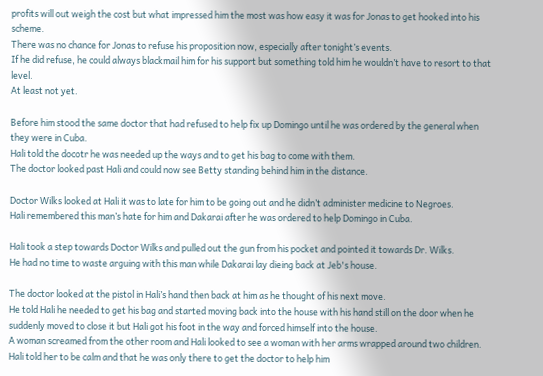profits will out weigh the cost but what impressed him the most was how easy it was for Jonas to get hooked into his scheme.
There was no chance for Jonas to refuse his proposition now, especially after tonight’s events.
If he did refuse, he could always blackmail him for his support but something told him he wouldn’t have to resort to that level.
At least not yet.

Before him stood the same doctor that had refused to help fix up Domingo until he was ordered by the general when they were in Cuba.
Hali told the docotr he was needed up the ways and to get his bag to come with them.
The doctor looked past Hali and could now see Betty standing behind him in the distance.

Doctor Wilks looked at Hali it was to late for him to be going out and he didn’t administer medicine to Negroes.
Hali remembered this man’s hate for him and Dakarai after he was ordered to help Domingo in Cuba.

Hali took a step towards Doctor Wilks and pulled out the gun from his pocket and pointed it towards Dr. Wilks.
He had no time to waste arguing with this man while Dakarai lay dieing back at Jeb's house.

The doctor looked at the pistol in Hali’s hand then back at him as he thought of his next move.
He told Hali he needed to get his bag and started moving back into the house with his hand still on the door when he suddenly moved to close it but Hali got his foot in the way and forced himself into the house.
A woman screamed from the other room and Hali looked to see a woman with her arms wrapped around two children.
Hali told her to be calm and that he was only there to get the doctor to help him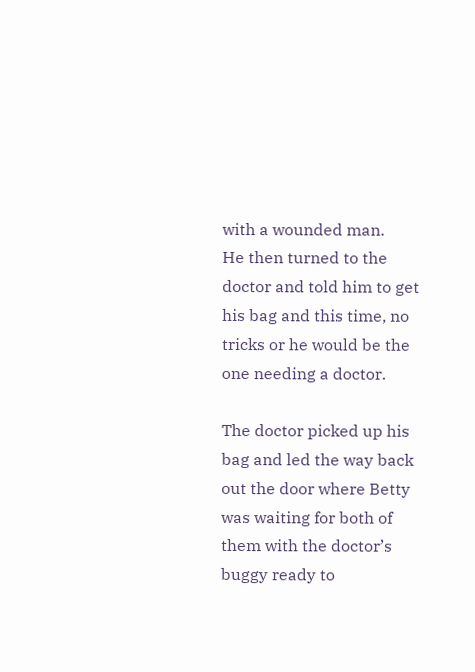with a wounded man.
He then turned to the doctor and told him to get his bag and this time, no tricks or he would be the one needing a doctor.

The doctor picked up his bag and led the way back out the door where Betty was waiting for both of them with the doctor’s buggy ready to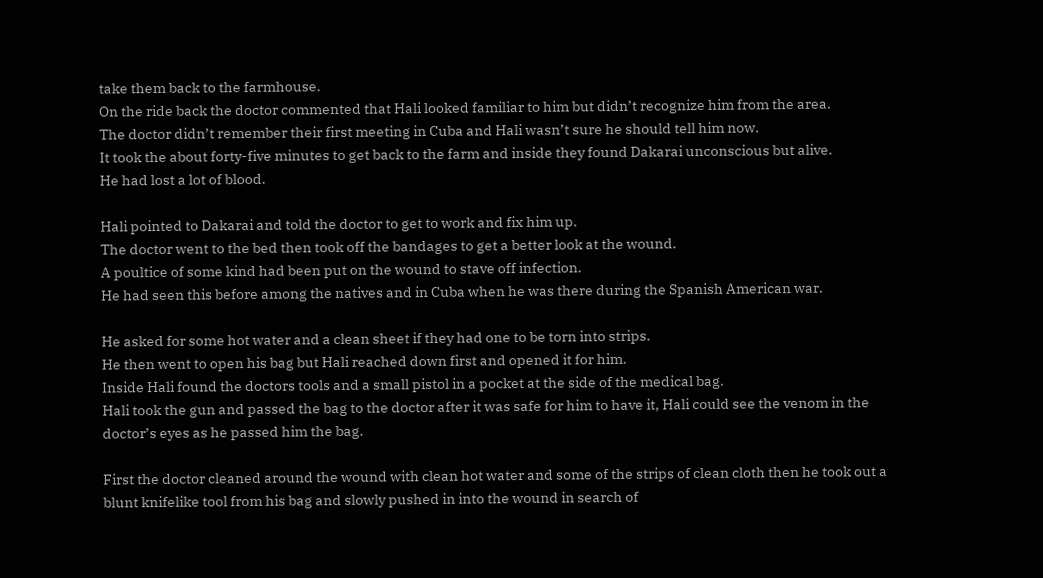take them back to the farmhouse.
On the ride back the doctor commented that Hali looked familiar to him but didn’t recognize him from the area.
The doctor didn’t remember their first meeting in Cuba and Hali wasn’t sure he should tell him now.
It took the about forty-five minutes to get back to the farm and inside they found Dakarai unconscious but alive.
He had lost a lot of blood.

Hali pointed to Dakarai and told the doctor to get to work and fix him up.
The doctor went to the bed then took off the bandages to get a better look at the wound.
A poultice of some kind had been put on the wound to stave off infection.
He had seen this before among the natives and in Cuba when he was there during the Spanish American war.

He asked for some hot water and a clean sheet if they had one to be torn into strips.
He then went to open his bag but Hali reached down first and opened it for him.
Inside Hali found the doctors tools and a small pistol in a pocket at the side of the medical bag.
Hali took the gun and passed the bag to the doctor after it was safe for him to have it, Hali could see the venom in the doctor’s eyes as he passed him the bag.

First the doctor cleaned around the wound with clean hot water and some of the strips of clean cloth then he took out a blunt knifelike tool from his bag and slowly pushed in into the wound in search of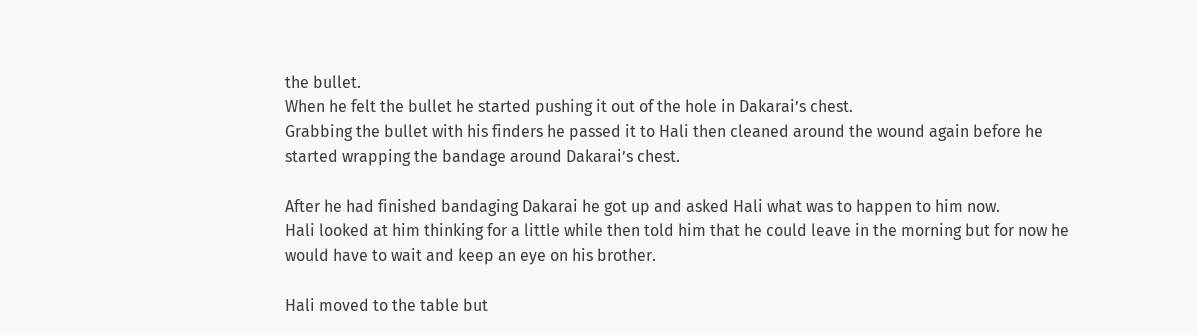the bullet.
When he felt the bullet he started pushing it out of the hole in Dakarai’s chest.
Grabbing the bullet with his finders he passed it to Hali then cleaned around the wound again before he started wrapping the bandage around Dakarai’s chest.

After he had finished bandaging Dakarai he got up and asked Hali what was to happen to him now.
Hali looked at him thinking for a little while then told him that he could leave in the morning but for now he would have to wait and keep an eye on his brother.

Hali moved to the table but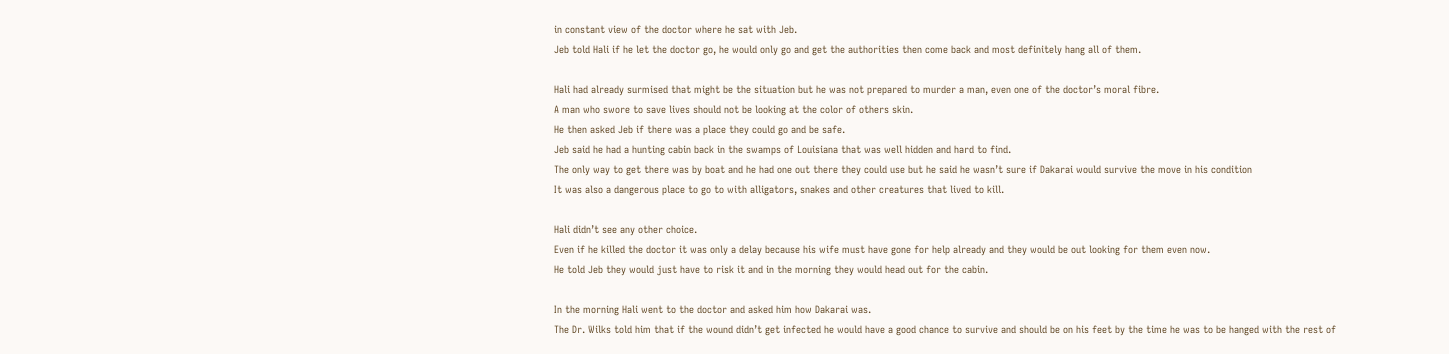in constant view of the doctor where he sat with Jeb.
Jeb told Hali if he let the doctor go, he would only go and get the authorities then come back and most definitely hang all of them.

Hali had already surmised that might be the situation but he was not prepared to murder a man, even one of the doctor’s moral fibre.
A man who swore to save lives should not be looking at the color of others skin.
He then asked Jeb if there was a place they could go and be safe.
Jeb said he had a hunting cabin back in the swamps of Louisiana that was well hidden and hard to find.
The only way to get there was by boat and he had one out there they could use but he said he wasn’t sure if Dakarai would survive the move in his condition
It was also a dangerous place to go to with alligators, snakes and other creatures that lived to kill.

Hali didn’t see any other choice.
Even if he killed the doctor it was only a delay because his wife must have gone for help already and they would be out looking for them even now.
He told Jeb they would just have to risk it and in the morning they would head out for the cabin.

In the morning Hali went to the doctor and asked him how Dakarai was.
The Dr. Wilks told him that if the wound didn’t get infected he would have a good chance to survive and should be on his feet by the time he was to be hanged with the rest of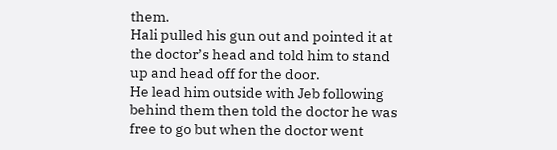them.
Hali pulled his gun out and pointed it at the doctor’s head and told him to stand up and head off for the door.
He lead him outside with Jeb following behind them then told the doctor he was free to go but when the doctor went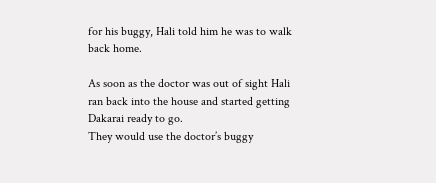for his buggy, Hali told him he was to walk back home.

As soon as the doctor was out of sight Hali ran back into the house and started getting Dakarai ready to go.
They would use the doctor’s buggy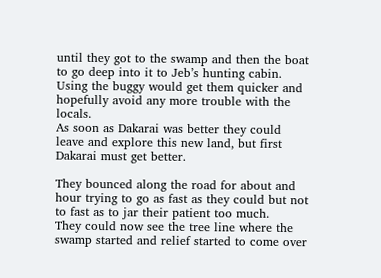until they got to the swamp and then the boat to go deep into it to Jeb’s hunting cabin.
Using the buggy would get them quicker and hopefully avoid any more trouble with the locals.
As soon as Dakarai was better they could leave and explore this new land, but first Dakarai must get better.

They bounced along the road for about and hour trying to go as fast as they could but not to fast as to jar their patient too much.
They could now see the tree line where the swamp started and relief started to come over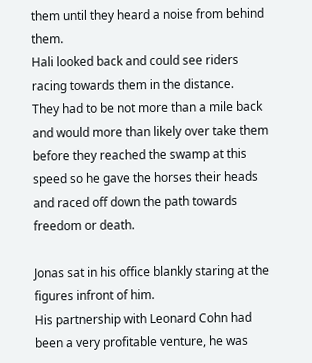them until they heard a noise from behind them.
Hali looked back and could see riders racing towards them in the distance.
They had to be not more than a mile back and would more than likely over take them before they reached the swamp at this speed so he gave the horses their heads and raced off down the path towards freedom or death.

Jonas sat in his office blankly staring at the figures infront of him.
His partnership with Leonard Cohn had been a very profitable venture, he was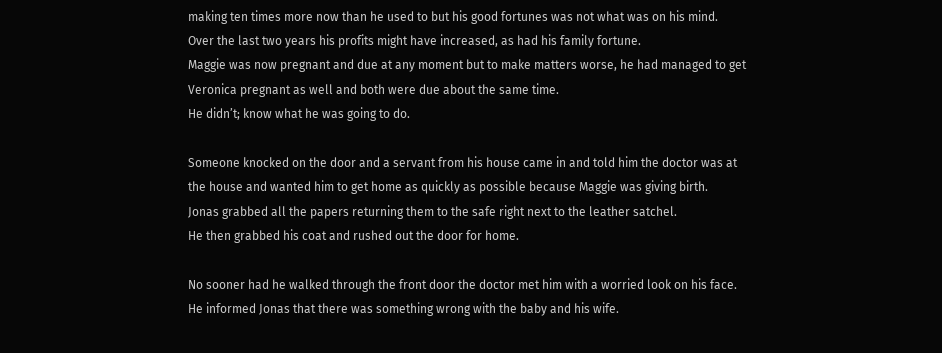making ten times more now than he used to but his good fortunes was not what was on his mind.
Over the last two years his profits might have increased, as had his family fortune.
Maggie was now pregnant and due at any moment but to make matters worse, he had managed to get Veronica pregnant as well and both were due about the same time.
He didn’t; know what he was going to do.

Someone knocked on the door and a servant from his house came in and told him the doctor was at the house and wanted him to get home as quickly as possible because Maggie was giving birth.
Jonas grabbed all the papers returning them to the safe right next to the leather satchel.
He then grabbed his coat and rushed out the door for home.

No sooner had he walked through the front door the doctor met him with a worried look on his face.
He informed Jonas that there was something wrong with the baby and his wife.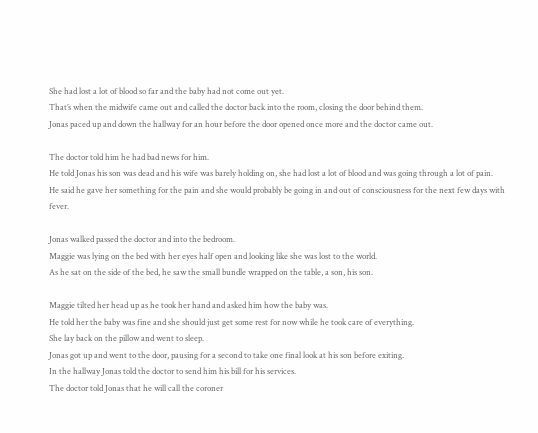She had lost a lot of blood so far and the baby had not come out yet.
That’s when the midwife came out and called the doctor back into the room, closing the door behind them.
Jonas paced up and down the hallway for an hour before the door opened once more and the doctor came out.

The doctor told him he had bad news for him.
He told Jonas his son was dead and his wife was barely holding on, she had lost a lot of blood and was going through a lot of pain.
He said he gave her something for the pain and she would probably be going in and out of consciousness for the next few days with fever.

Jonas walked passed the doctor and into the bedroom.
Maggie was lying on the bed with her eyes half open and looking like she was lost to the world.
As he sat on the side of the bed, he saw the small bundle wrapped on the table, a son, his son.

Maggie tilted her head up as he took her hand and asked him how the baby was.
He told her the baby was fine and she should just get some rest for now while he took care of everything.
She lay back on the pillow and went to sleep.
Jonas got up and went to the door, pausing for a second to take one final look at his son before exiting.
In the hallway Jonas told the doctor to send him his bill for his services.
The doctor told Jonas that he will call the coroner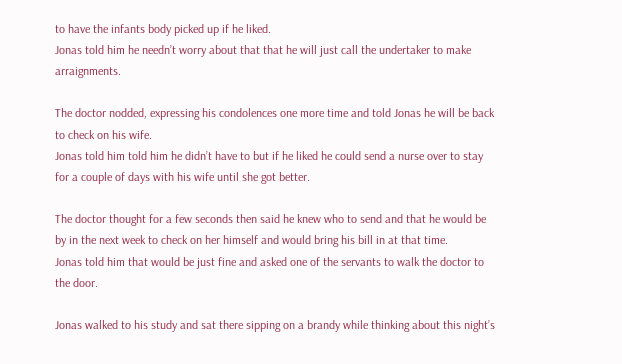to have the infants body picked up if he liked.
Jonas told him he needn’t worry about that that he will just call the undertaker to make arraignments.

The doctor nodded, expressing his condolences one more time and told Jonas he will be back to check on his wife.
Jonas told him told him he didn’t have to but if he liked he could send a nurse over to stay for a couple of days with his wife until she got better.

The doctor thought for a few seconds then said he knew who to send and that he would be by in the next week to check on her himself and would bring his bill in at that time.
Jonas told him that would be just fine and asked one of the servants to walk the doctor to the door.

Jonas walked to his study and sat there sipping on a brandy while thinking about this night’s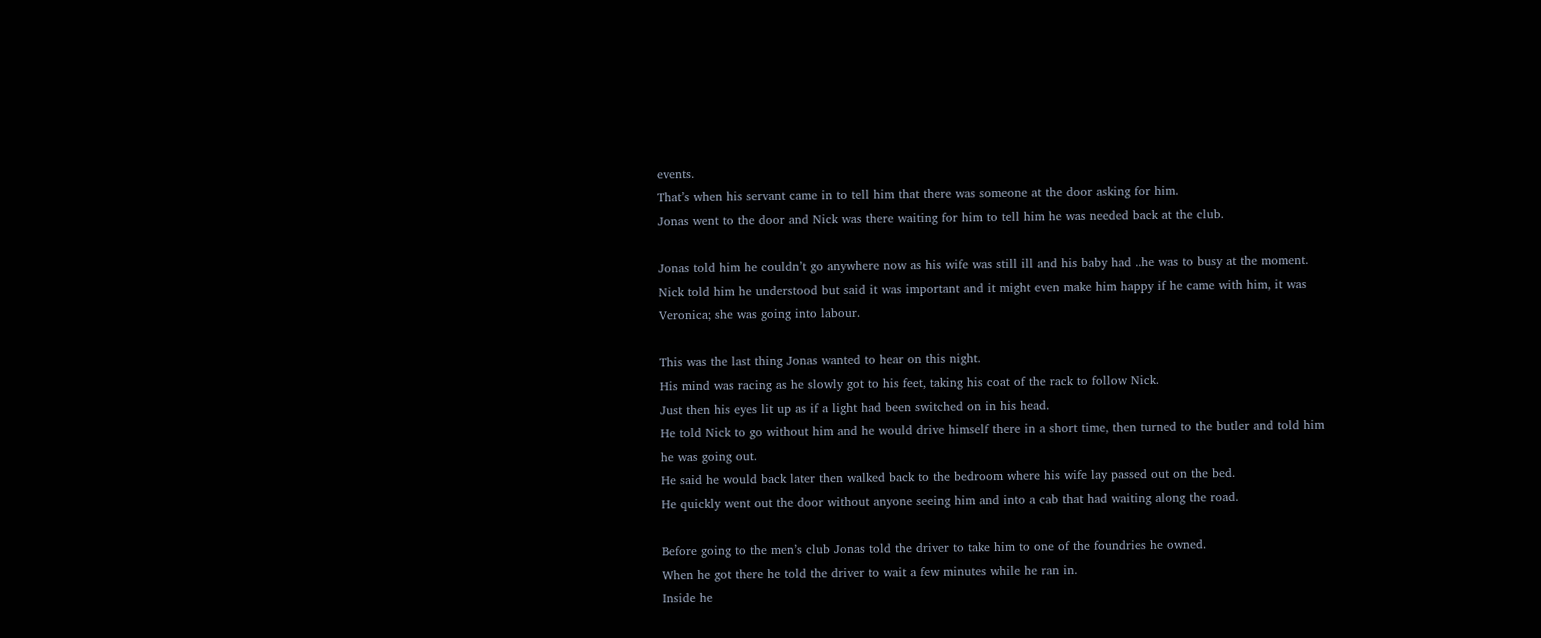events.
That’s when his servant came in to tell him that there was someone at the door asking for him.
Jonas went to the door and Nick was there waiting for him to tell him he was needed back at the club.

Jonas told him he couldn’t go anywhere now as his wife was still ill and his baby had ..he was to busy at the moment.
Nick told him he understood but said it was important and it might even make him happy if he came with him, it was Veronica; she was going into labour.

This was the last thing Jonas wanted to hear on this night.
His mind was racing as he slowly got to his feet, taking his coat of the rack to follow Nick.
Just then his eyes lit up as if a light had been switched on in his head.
He told Nick to go without him and he would drive himself there in a short time, then turned to the butler and told him he was going out.
He said he would back later then walked back to the bedroom where his wife lay passed out on the bed.
He quickly went out the door without anyone seeing him and into a cab that had waiting along the road.

Before going to the men’s club Jonas told the driver to take him to one of the foundries he owned.
When he got there he told the driver to wait a few minutes while he ran in.
Inside he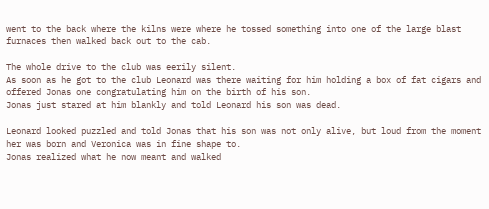went to the back where the kilns were where he tossed something into one of the large blast furnaces then walked back out to the cab.

The whole drive to the club was eerily silent.
As soon as he got to the club Leonard was there waiting for him holding a box of fat cigars and offered Jonas one congratulating him on the birth of his son.
Jonas just stared at him blankly and told Leonard his son was dead.

Leonard looked puzzled and told Jonas that his son was not only alive, but loud from the moment her was born and Veronica was in fine shape to.
Jonas realized what he now meant and walked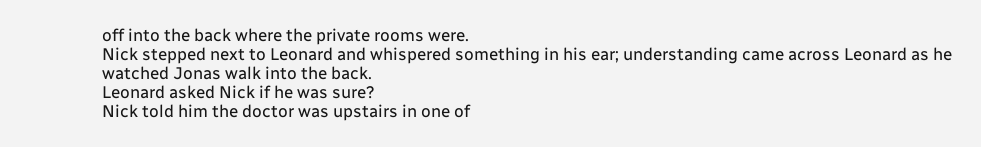off into the back where the private rooms were.
Nick stepped next to Leonard and whispered something in his ear; understanding came across Leonard as he watched Jonas walk into the back.
Leonard asked Nick if he was sure?
Nick told him the doctor was upstairs in one of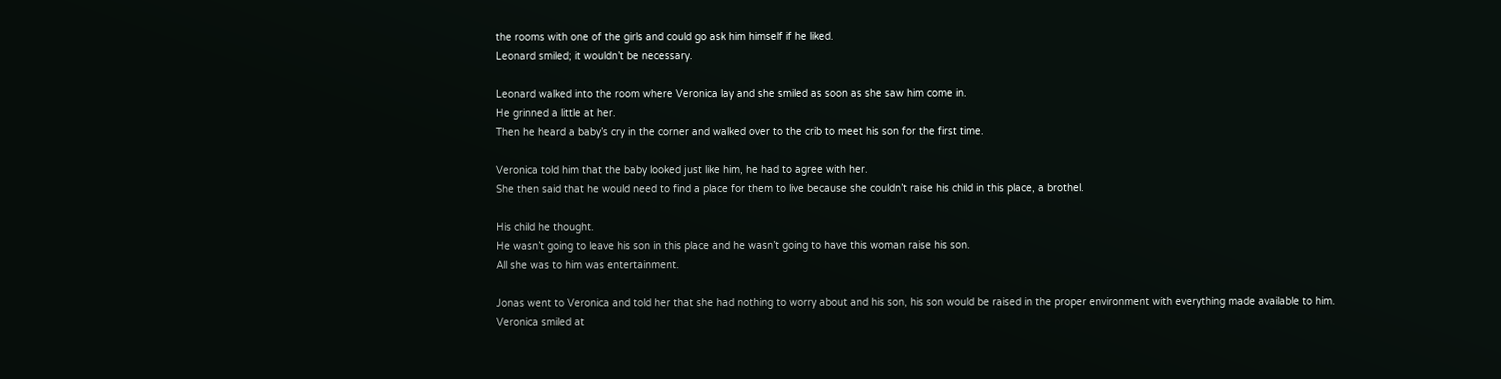the rooms with one of the girls and could go ask him himself if he liked.
Leonard smiled; it wouldn’t be necessary.

Leonard walked into the room where Veronica lay and she smiled as soon as she saw him come in.
He grinned a little at her.
Then he heard a baby’s cry in the corner and walked over to the crib to meet his son for the first time.

Veronica told him that the baby looked just like him, he had to agree with her.
She then said that he would need to find a place for them to live because she couldn’t raise his child in this place, a brothel.

His child he thought.
He wasn’t going to leave his son in this place and he wasn’t going to have this woman raise his son.
All she was to him was entertainment.

Jonas went to Veronica and told her that she had nothing to worry about and his son, his son would be raised in the proper environment with everything made available to him.
Veronica smiled at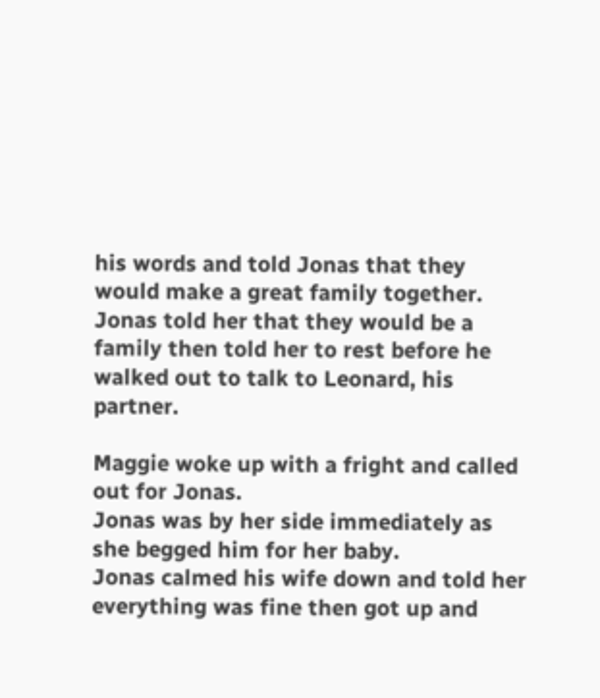his words and told Jonas that they would make a great family together.
Jonas told her that they would be a family then told her to rest before he walked out to talk to Leonard, his partner.

Maggie woke up with a fright and called out for Jonas.
Jonas was by her side immediately as she begged him for her baby.
Jonas calmed his wife down and told her everything was fine then got up and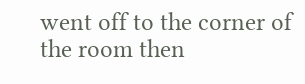went off to the corner of the room then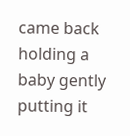came back holding a baby gently putting it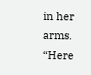in her arms.
“Here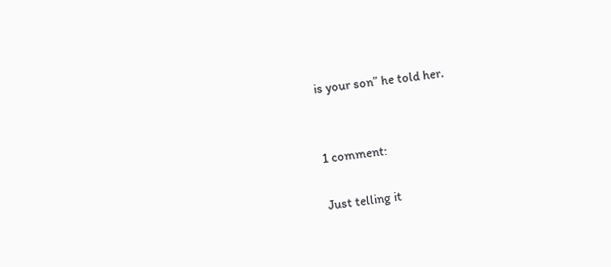is your son” he told her.


1 comment:

Just telling it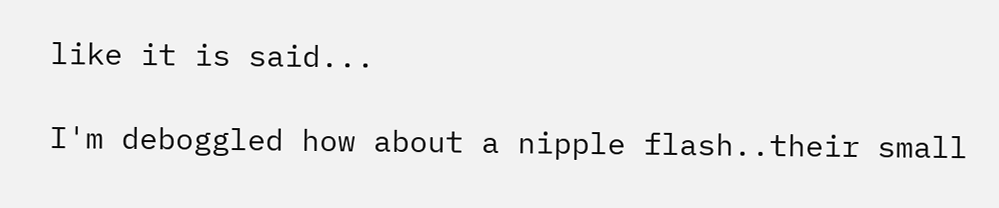like it is said...

I'm deboggled how about a nipple flash..their small